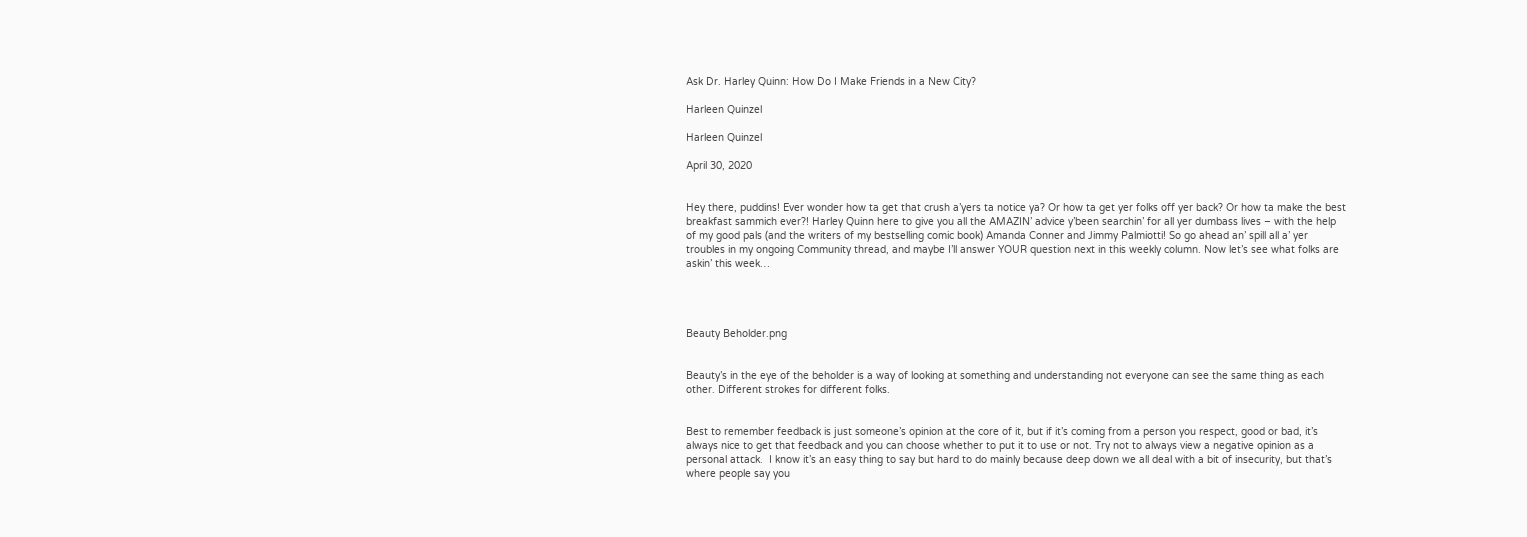Ask Dr. Harley Quinn: How Do I Make Friends in a New City?

Harleen Quinzel

Harleen Quinzel

April 30, 2020


Hey there, puddins! Ever wonder how ta get that crush a’yers ta notice ya? Or how ta get yer folks off yer back? Or how ta make the best breakfast sammich ever?! Harley Quinn here to give you all the AMAZIN’ advice y’been searchin’ for all yer dumbass lives – with the help of my good pals (and the writers of my bestselling comic book) Amanda Conner and Jimmy Palmiotti! So go ahead an’ spill all a’ yer troubles in my ongoing Community thread, and maybe I’ll answer YOUR question next in this weekly column. Now let’s see what folks are askin’ this week…




Beauty Beholder.png


Beauty’s in the eye of the beholder is a way of looking at something and understanding not everyone can see the same thing as each other. Different strokes for different folks.


Best to remember feedback is just someone’s opinion at the core of it, but if it’s coming from a person you respect, good or bad, it’s always nice to get that feedback and you can choose whether to put it to use or not. Try not to always view a negative opinion as a personal attack.  I know it’s an easy thing to say but hard to do mainly because deep down we all deal with a bit of insecurity, but that’s where people say you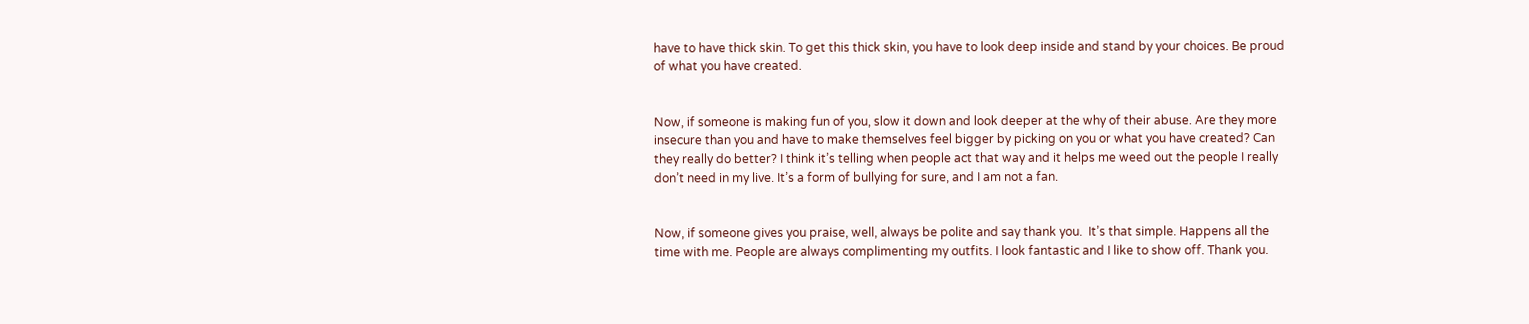have to have thick skin. To get this thick skin, you have to look deep inside and stand by your choices. Be proud of what you have created.


Now, if someone is making fun of you, slow it down and look deeper at the why of their abuse. Are they more insecure than you and have to make themselves feel bigger by picking on you or what you have created? Can they really do better? I think it’s telling when people act that way and it helps me weed out the people I really don’t need in my live. It’s a form of bullying for sure, and I am not a fan.


Now, if someone gives you praise, well, always be polite and say thank you.  It’s that simple. Happens all the time with me. People are always complimenting my outfits. I look fantastic and I like to show off. Thank you.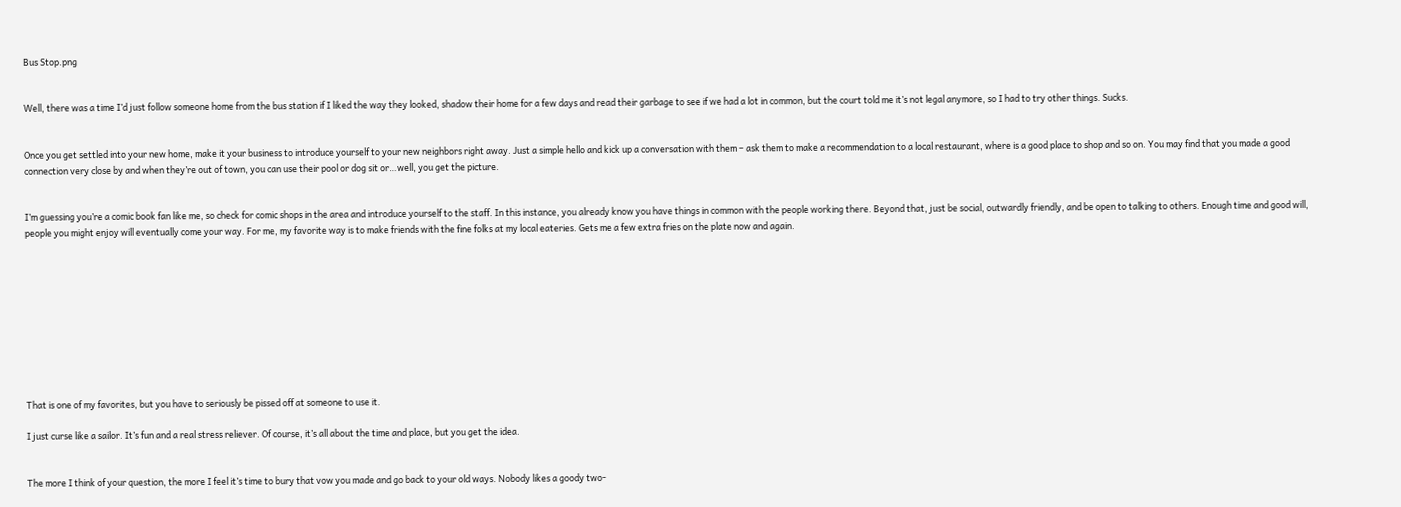Bus Stop.png


Well, there was a time I’d just follow someone home from the bus station if I liked the way they looked, shadow their home for a few days and read their garbage to see if we had a lot in common, but the court told me it’s not legal anymore, so I had to try other things. Sucks.


Once you get settled into your new home, make it your business to introduce yourself to your new neighbors right away. Just a simple hello and kick up a conversation with them – ask them to make a recommendation to a local restaurant, where is a good place to shop and so on. You may find that you made a good connection very close by and when they’re out of town, you can use their pool or dog sit or…well, you get the picture.


I’m guessing you’re a comic book fan like me, so check for comic shops in the area and introduce yourself to the staff. In this instance, you already know you have things in common with the people working there. Beyond that, just be social, outwardly friendly, and be open to talking to others. Enough time and good will, people you might enjoy will eventually come your way. For me, my favorite way is to make friends with the fine folks at my local eateries. Gets me a few extra fries on the plate now and again.










That is one of my favorites, but you have to seriously be pissed off at someone to use it.

I just curse like a sailor. It’s fun and a real stress reliever. Of course, it’s all about the time and place, but you get the idea.


The more I think of your question, the more I feel it’s time to bury that vow you made and go back to your old ways. Nobody likes a goody two-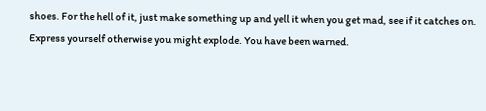shoes. For the hell of it, just make something up and yell it when you get mad, see if it catches on. Express yourself otherwise you might explode. You have been warned.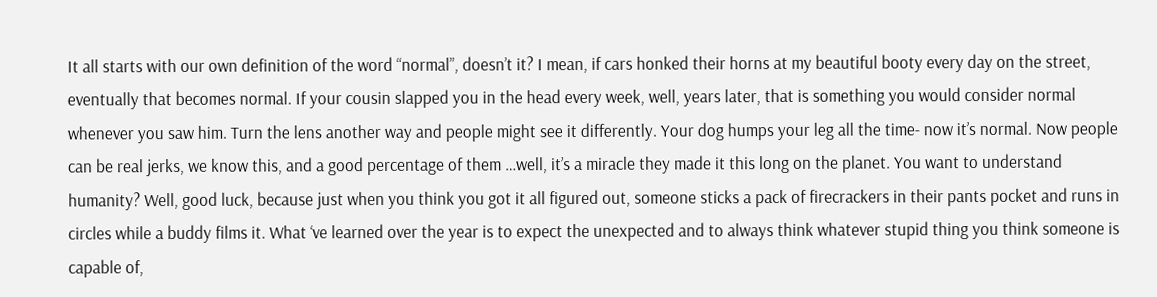It all starts with our own definition of the word “normal”, doesn’t it? I mean, if cars honked their horns at my beautiful booty every day on the street, eventually that becomes normal. If your cousin slapped you in the head every week, well, years later, that is something you would consider normal whenever you saw him. Turn the lens another way and people might see it differently. Your dog humps your leg all the time- now it’s normal. Now people can be real jerks, we know this, and a good percentage of them …well, it’s a miracle they made it this long on the planet. You want to understand humanity? Well, good luck, because just when you think you got it all figured out, someone sticks a pack of firecrackers in their pants pocket and runs in circles while a buddy films it. What ‘ve learned over the year is to expect the unexpected and to always think whatever stupid thing you think someone is capable of,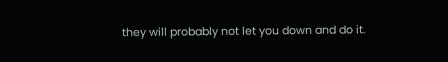they will probably not let you down and do it.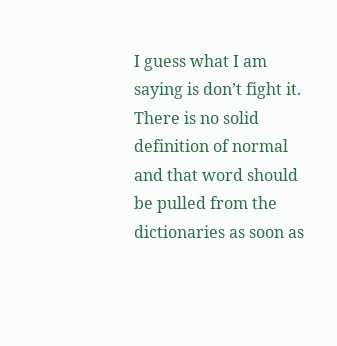I guess what I am saying is don’t fight it. There is no solid definition of normal and that word should be pulled from the dictionaries as soon as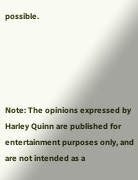possible.





Note: The opinions expressed by Harley Quinn are published for entertainment purposes only, and are not intended as a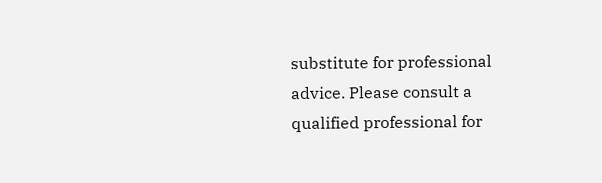substitute for professional advice. Please consult a qualified professional for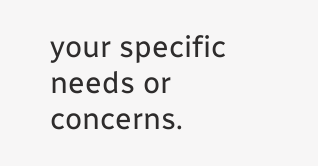your specific needs or concerns.